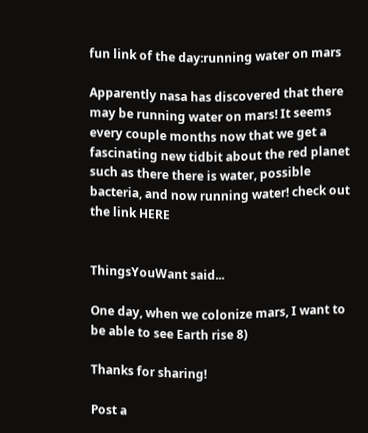fun link of the day:running water on mars

Apparently nasa has discovered that there may be running water on mars! It seems every couple months now that we get a fascinating new tidbit about the red planet such as there there is water, possible bacteria, and now running water! check out the link HERE


ThingsYouWant said...

One day, when we colonize mars, I want to be able to see Earth rise 8)

Thanks for sharing!

Post a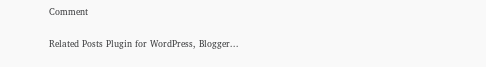Comment

Related Posts Plugin for WordPress, Blogger...